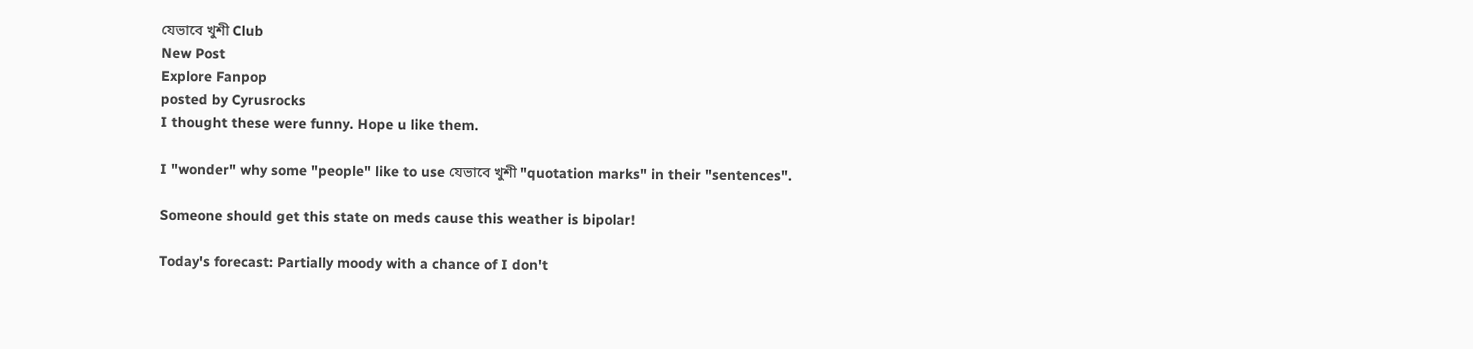যেভাবে খুশী Club
New Post
Explore Fanpop
posted by Cyrusrocks
I thought these were funny. Hope u like them.

I "wonder" why some "people" like to use যেভাবে খুশী "quotation marks" in their "sentences".

Someone should get this state on meds cause this weather is bipolar!

Today's forecast: Partially moody with a chance of I don't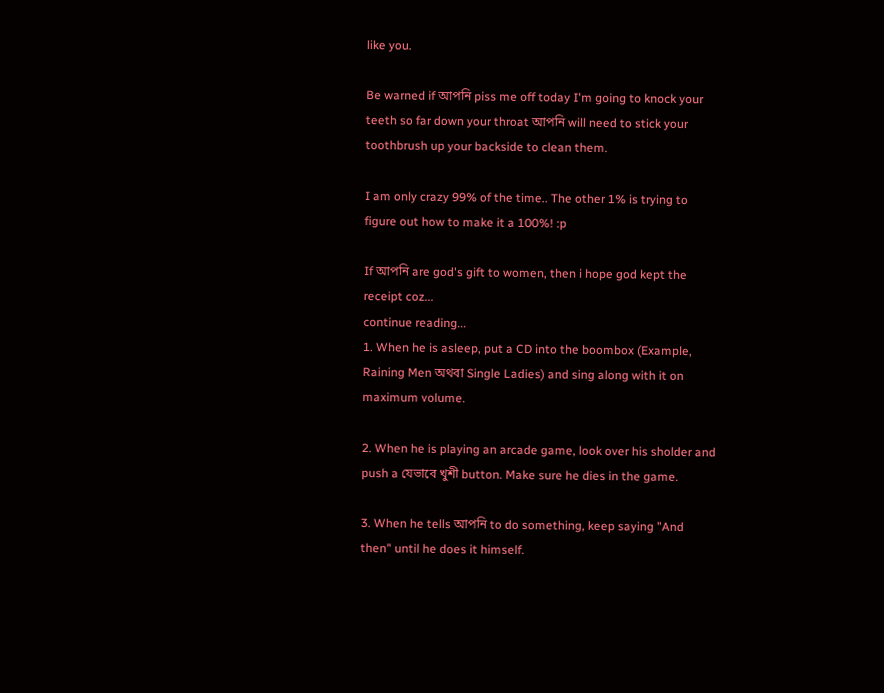like you.

Be warned if আপনি piss me off today I'm going to knock your teeth so far down your throat আপনি will need to stick your toothbrush up your backside to clean them.

I am only crazy 99% of the time.. The other 1% is trying to figure out how to make it a 100%! :p

If আপনি are god's gift to women, then i hope god kept the receipt coz...
continue reading...
1. When he is asleep, put a CD into the boombox (Example, Raining Men অথবা Single Ladies) and sing along with it on maximum volume.

2. When he is playing an arcade game, look over his sholder and push a যেভাবে খুশী button. Make sure he dies in the game.

3. When he tells আপনি to do something, keep saying "And then" until he does it himself.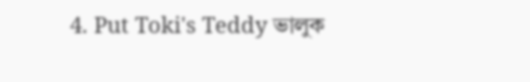4. Put Toki's Teddy ভালুক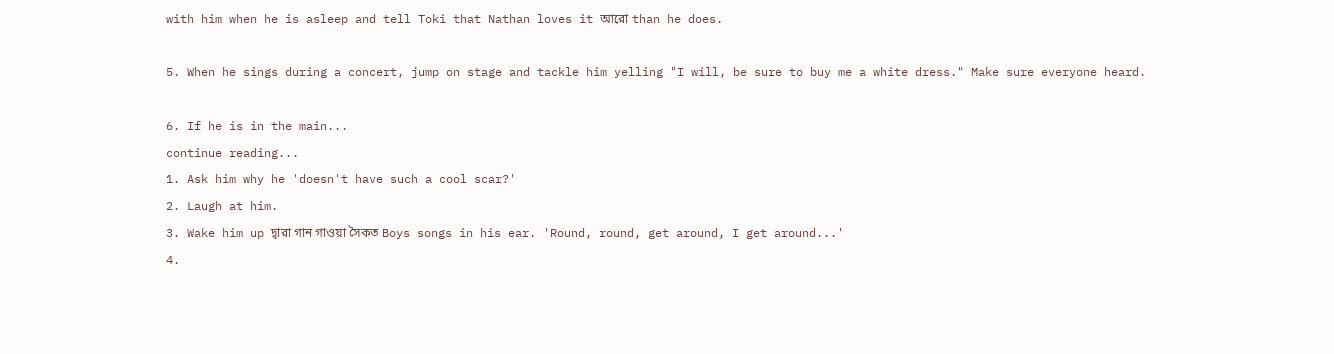with him when he is asleep and tell Toki that Nathan loves it আরো than he does.

5. When he sings during a concert, jump on stage and tackle him yelling "I will, be sure to buy me a white dress." Make sure everyone heard.

6. If he is in the main...
continue reading...
1. Ask him why he 'doesn't have such a cool scar?'
2. Laugh at him.
3. Wake him up দ্বারা গান গাওয়া সৈকত Boys songs in his ear. 'Round, round, get around, I get around...'
4.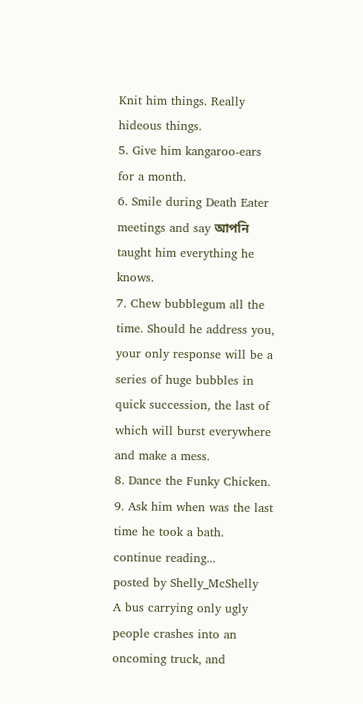Knit him things. Really hideous things.
5. Give him kangaroo-ears for a month.
6. Smile during Death Eater meetings and say আপনি taught him everything he knows.
7. Chew bubblegum all the time. Should he address you, your only response will be a series of huge bubbles in quick succession, the last of which will burst everywhere and make a mess.
8. Dance the Funky Chicken.
9. Ask him when was the last time he took a bath.
continue reading...
posted by Shelly_McShelly
A bus carrying only ugly people crashes into an oncoming truck, and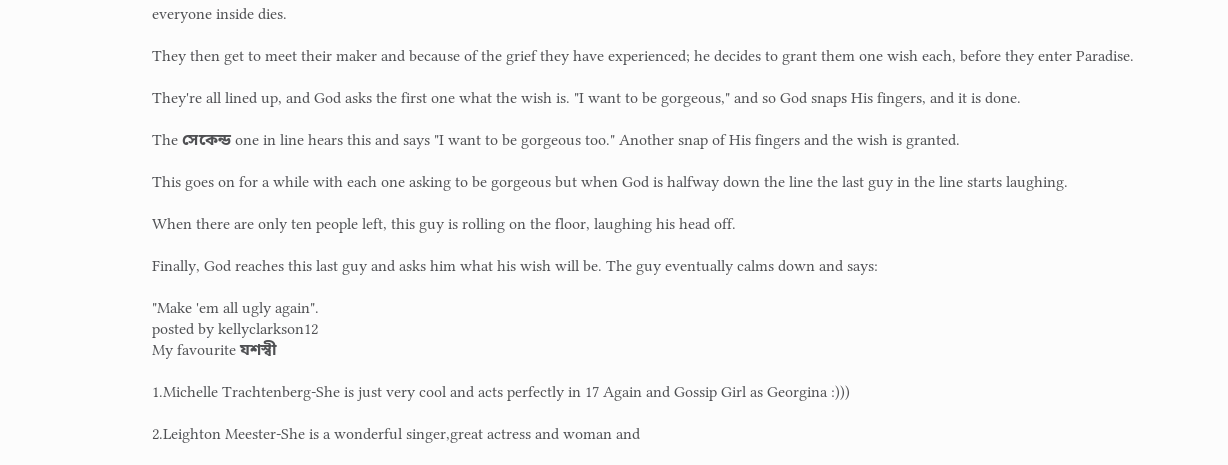everyone inside dies.

They then get to meet their maker and because of the grief they have experienced; he decides to grant them one wish each, before they enter Paradise.

They're all lined up, and God asks the first one what the wish is. "I want to be gorgeous," and so God snaps His fingers, and it is done.

The সেকেন্ড one in line hears this and says "I want to be gorgeous too." Another snap of His fingers and the wish is granted.

This goes on for a while with each one asking to be gorgeous but when God is halfway down the line the last guy in the line starts laughing.

When there are only ten people left, this guy is rolling on the floor, laughing his head off.

Finally, God reaches this last guy and asks him what his wish will be. The guy eventually calms down and says:

"Make 'em all ugly again".
posted by kellyclarkson12
My favourite যশস্বী

1.Michelle Trachtenberg-She is just very cool and acts perfectly in 17 Again and Gossip Girl as Georgina :)))

2.Leighton Meester-She is a wonderful singer,great actress and woman and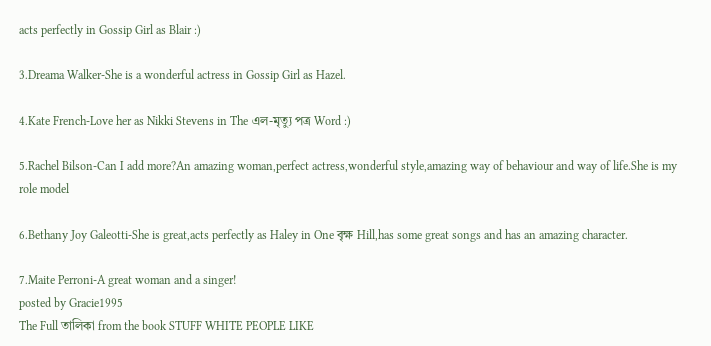acts perfectly in Gossip Girl as Blair :)

3.Dreama Walker-She is a wonderful actress in Gossip Girl as Hazel.

4.Kate French-Love her as Nikki Stevens in The এল-মৃত্যু পত্র Word :)

5.Rachel Bilson-Can I add more?An amazing woman,perfect actress,wonderful style,amazing way of behaviour and way of life.She is my role model

6.Bethany Joy Galeotti-She is great,acts perfectly as Haley in One বৃক্ষ Hill,has some great songs and has an amazing character.

7.Maite Perroni-A great woman and a singer!
posted by Gracie1995
The Full তালিকা from the book STUFF WHITE PEOPLE LIKE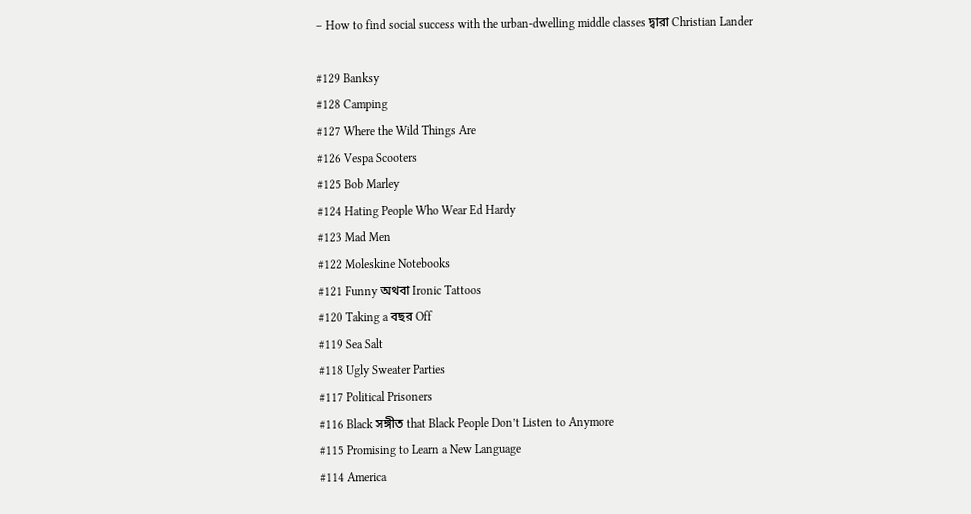– How to find social success with the urban-dwelling middle classes দ্বারা Christian Lander

#129 Banksy
#128 Camping
#127 Where the Wild Things Are
#126 Vespa Scooters
#125 Bob Marley
#124 Hating People Who Wear Ed Hardy
#123 Mad Men
#122 Moleskine Notebooks
#121 Funny অথবা Ironic Tattoos
#120 Taking a বছর Off
#119 Sea Salt
#118 Ugly Sweater Parties
#117 Political Prisoners
#116 Black সঙ্গীত that Black People Don’t Listen to Anymore
#115 Promising to Learn a New Language
#114 America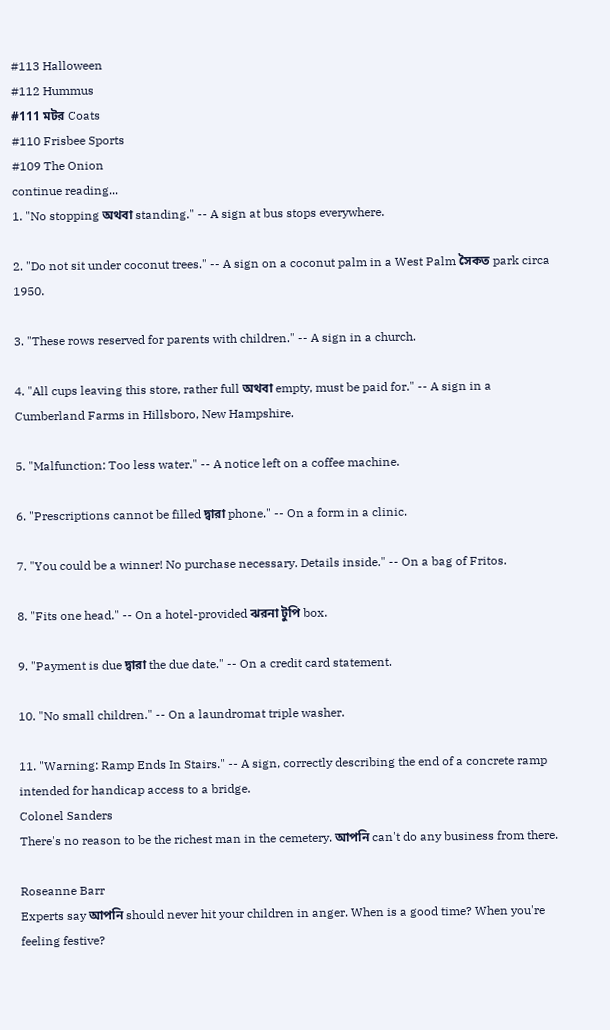#113 Halloween
#112 Hummus
#111 মটর Coats
#110 Frisbee Sports
#109 The Onion
continue reading...
1. "No stopping অথবা standing." -- A sign at bus stops everywhere.

2. "Do not sit under coconut trees." -- A sign on a coconut palm in a West Palm সৈকত park circa 1950.

3. "These rows reserved for parents with children." -- A sign in a church.

4. "All cups leaving this store, rather full অথবা empty, must be paid for." -- A sign in a Cumberland Farms in Hillsboro, New Hampshire.

5. "Malfunction: Too less water." -- A notice left on a coffee machine.

6. "Prescriptions cannot be filled দ্বারা phone." -- On a form in a clinic.

7. "You could be a winner! No purchase necessary. Details inside." -- On a bag of Fritos.

8. "Fits one head." -- On a hotel-provided ঝরনা টুপি box.

9. "Payment is due দ্বারা the due date." -- On a credit card statement.

10. "No small children." -- On a laundromat triple washer.

11. "Warning: Ramp Ends In Stairs." -- A sign, correctly describing the end of a concrete ramp intended for handicap access to a bridge.
Colonel Sanders
There's no reason to be the richest man in the cemetery. আপনি can't do any business from there.

Roseanne Barr
Experts say আপনি should never hit your children in anger. When is a good time? When you're feeling festive?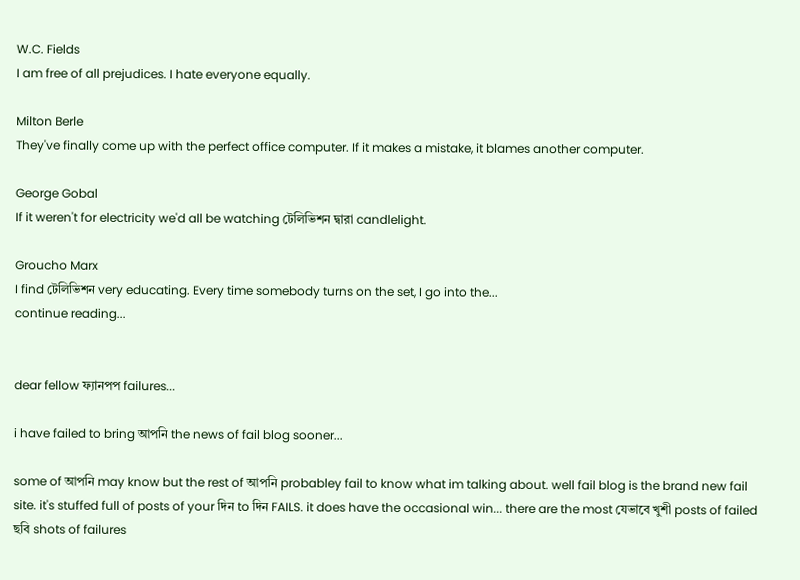W.C. Fields
I am free of all prejudices. I hate everyone equally.

Milton Berle
They've finally come up with the perfect office computer. If it makes a mistake, it blames another computer.

George Gobal
If it weren't for electricity we'd all be watching টেলিভিশন দ্বারা candlelight.

Groucho Marx
I find টেলিভিশন very educating. Every time somebody turns on the set, I go into the...
continue reading...


dear fellow ফ্যানপপ failures...

i have failed to bring আপনি the news of fail blog sooner...

some of আপনি may know but the rest of আপনি probabley fail to know what im talking about. well fail blog is the brand new fail site. it's stuffed full of posts of your দিন to দিন FAILS. it does have the occasional win... there are the most যেভাবে খুশী posts of failed ছবি shots of failures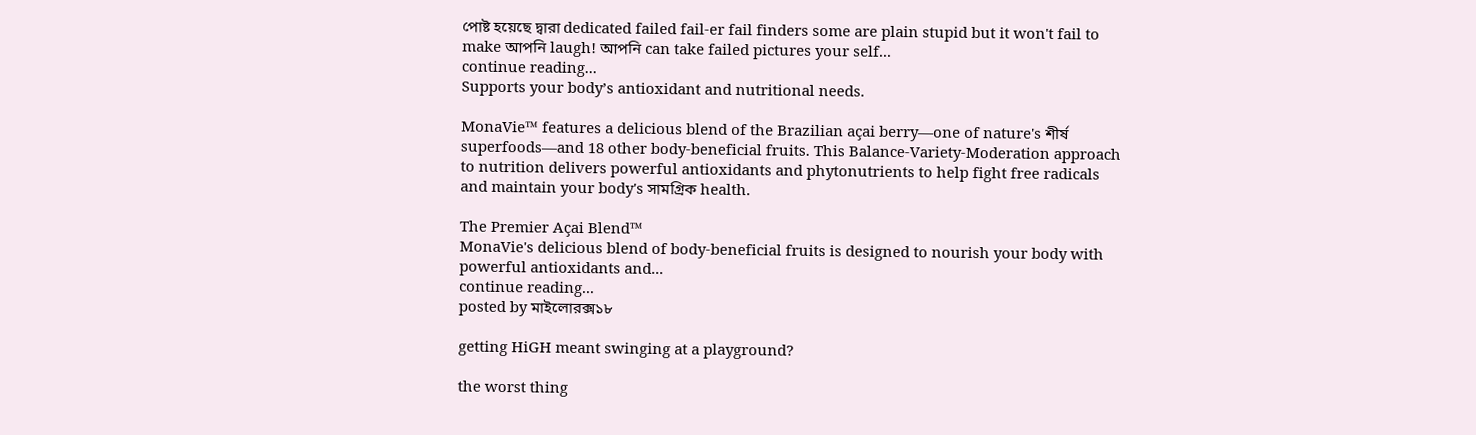পোষ্ট হয়েছে দ্বারা dedicated failed fail-er fail finders some are plain stupid but it won't fail to make আপনি laugh! আপনি can take failed pictures your self...
continue reading...
Supports your body’s antioxidant and nutritional needs.

MonaVie™ features a delicious blend of the Brazilian açai berry—one of nature's শীর্ষ superfoods—and 18 other body-beneficial fruits. This Balance-Variety-Moderation approach to nutrition delivers powerful antioxidants and phytonutrients to help fight free radicals and maintain your body's সামগ্রিক health.

The Premier Açai Blend™
MonaVie's delicious blend of body-beneficial fruits is designed to nourish your body with powerful antioxidants and...
continue reading...
posted by মাইলোরক্স১৮

getting HiGH meant swinging at a playground?

the worst thing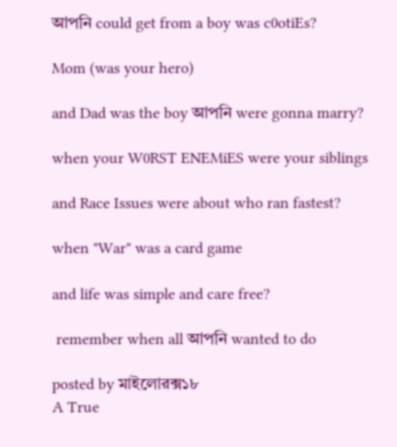আপনি could get from a boy was c0otiEs?

Mom (was your hero)

and Dad was the boy আপনি were gonna marry?

when your W0RST ENEMiES were your siblings

and Race Issues were about who ran fastest?

when "War" was a card game

and life was simple and care free?

 remember when all আপনি wanted to do

posted by মাইলোরক্স১৮
A True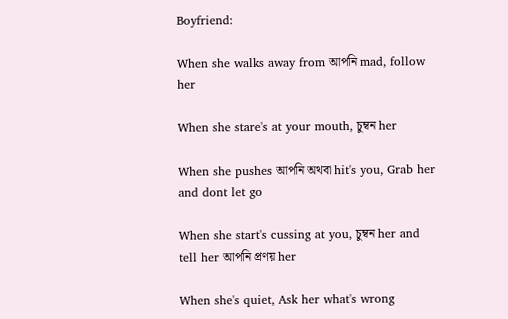Boyfriend:

When she walks away from আপনি mad, follow her

When she stare's at your mouth, চুম্বন her

When she pushes আপনি অথবা hit's you, Grab her and dont let go

When she start's cussing at you, চুম্বন her and tell her আপনি প্রণয় her

When she's quiet, Ask her what's wrong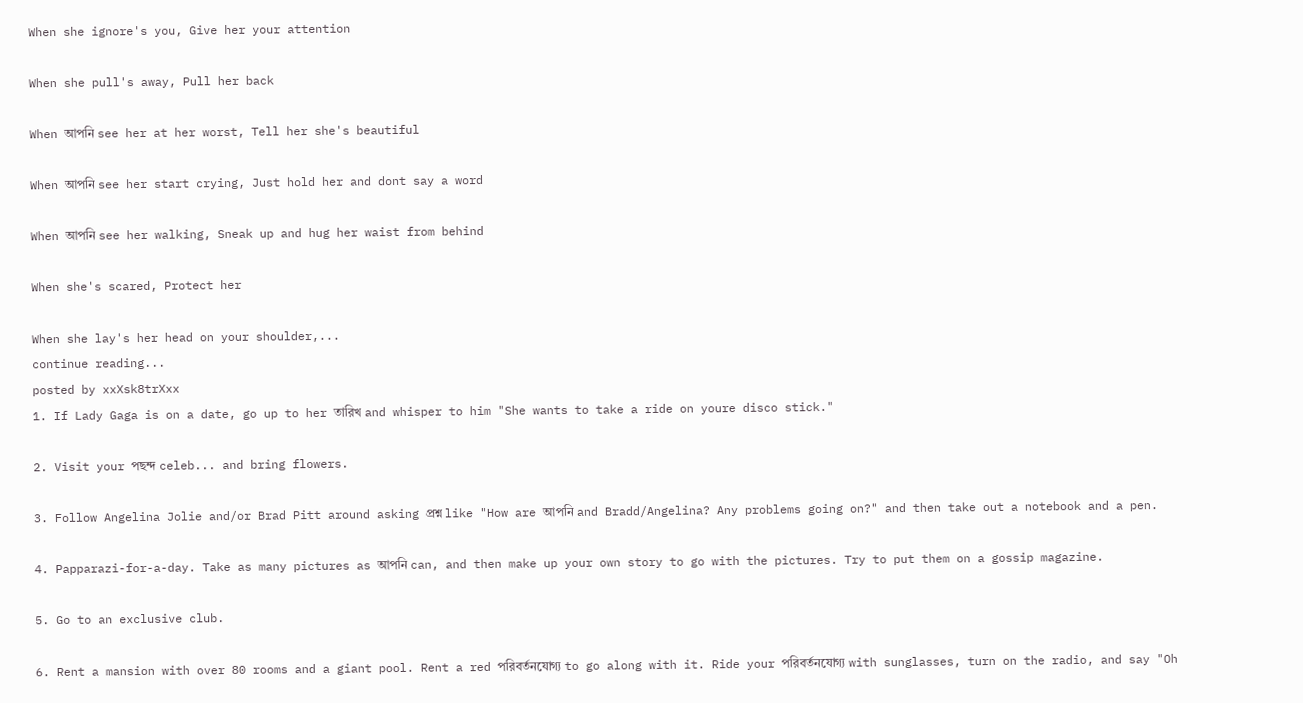When she ignore's you, Give her your attention

When she pull's away, Pull her back

When আপনি see her at her worst, Tell her she's beautiful

When আপনি see her start crying, Just hold her and dont say a word

When আপনি see her walking, Sneak up and hug her waist from behind

When she's scared, Protect her

When she lay's her head on your shoulder,...
continue reading...
posted by xxXsk8trXxx
1. If Lady Gaga is on a date, go up to her তারিখ and whisper to him "She wants to take a ride on youre disco stick."

2. Visit your পছন্দ celeb... and bring flowers.

3. Follow Angelina Jolie and/or Brad Pitt around asking প্রশ্ন like "How are আপনি and Bradd/Angelina? Any problems going on?" and then take out a notebook and a pen.

4. Papparazi-for-a-day. Take as many pictures as আপনি can, and then make up your own story to go with the pictures. Try to put them on a gossip magazine.

5. Go to an exclusive club.

6. Rent a mansion with over 80 rooms and a giant pool. Rent a red পরিবর্তনযোগ্য to go along with it. Ride your পরিবর্তনযোগ্য with sunglasses, turn on the radio, and say "Oh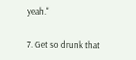yeah."

7. Get so drunk that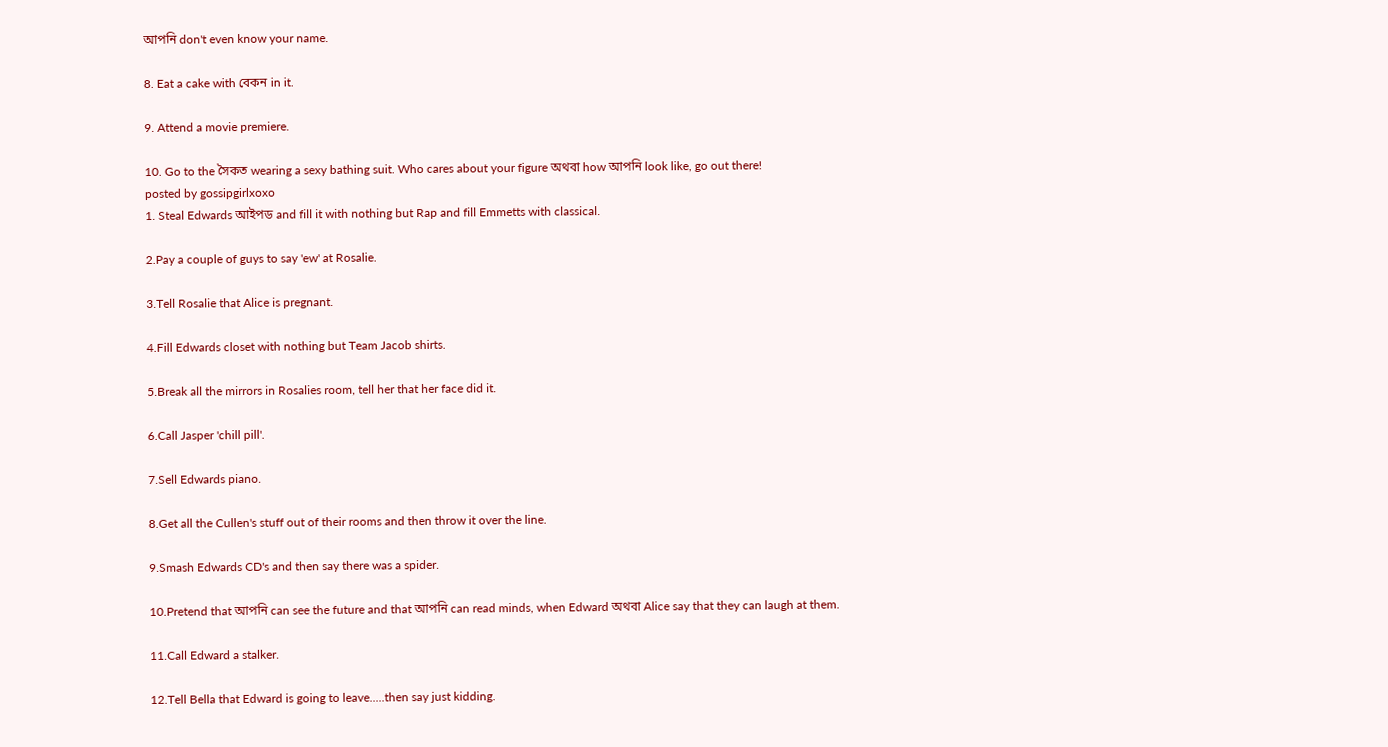আপনি don't even know your name.

8. Eat a cake with বেকন in it.

9. Attend a movie premiere.

10. Go to the সৈকত wearing a sexy bathing suit. Who cares about your figure অথবা how আপনি look like, go out there!
posted by gossipgirlxoxo
1. Steal Edwards আইপড and fill it with nothing but Rap and fill Emmetts with classical.

2.Pay a couple of guys to say 'ew' at Rosalie.

3.Tell Rosalie that Alice is pregnant.

4.Fill Edwards closet with nothing but Team Jacob shirts.

5.Break all the mirrors in Rosalies room, tell her that her face did it.

6.Call Jasper 'chill pill'.

7.Sell Edwards piano.

8.Get all the Cullen's stuff out of their rooms and then throw it over the line.

9.Smash Edwards CD's and then say there was a spider.

10.Pretend that আপনি can see the future and that আপনি can read minds, when Edward অথবা Alice say that they can laugh at them.

11.Call Edward a stalker.

12.Tell Bella that Edward is going to leave.....then say just kidding.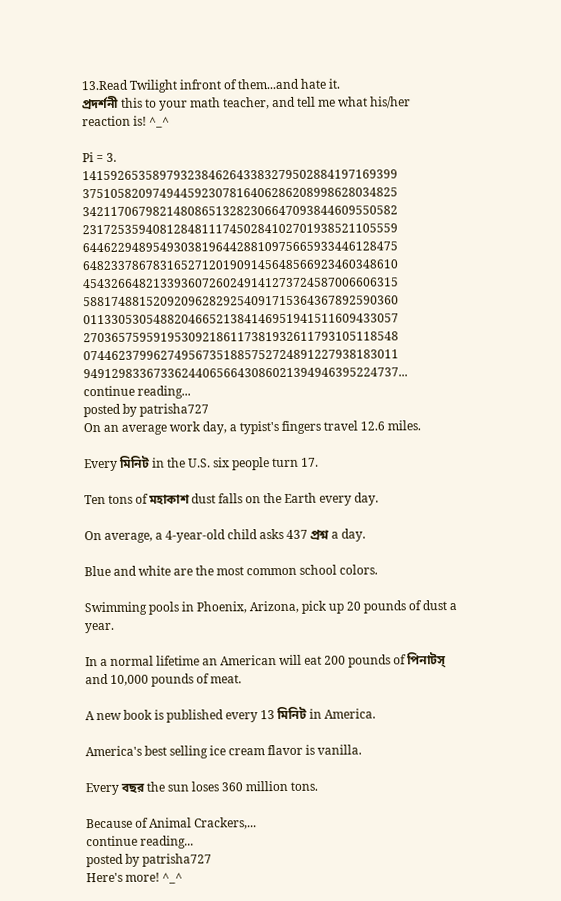13.Read Twilight infront of them...and hate it.
প্রদর্শনী this to your math teacher, and tell me what his/her reaction is! ^_^

Pi = 3.
141592653589793238462643383279502884197169399 375105820974944592307816406286208998628034825 342117067982148086513282306647093844609550582 231725359408128481117450284102701938521105559 644622948954930381964428810975665933446128475 648233786783165271201909145648566923460348610 454326648213393607260249141273724587006606315 588174881520920962829254091715364367892590360 011330530548820466521384146951941511609433057 270365759591953092186117381932611793105118548 074462379962749567351885752724891227938183011 949129833673362440656643086021394946395224737...
continue reading...
posted by patrisha727
On an average work day, a typist's fingers travel 12.6 miles.

Every মিনিট in the U.S. six people turn 17.

Ten tons of মহাকাশ dust falls on the Earth every day.

On average, a 4-year-old child asks 437 প্রশ্ন a day.

Blue and white are the most common school colors.

Swimming pools in Phoenix, Arizona, pick up 20 pounds of dust a year.

In a normal lifetime an American will eat 200 pounds of পিনাটস্‌ and 10,000 pounds of meat.

A new book is published every 13 মিনিট in America.

America's best selling ice cream flavor is vanilla.

Every বছর the sun loses 360 million tons.

Because of Animal Crackers,...
continue reading...
posted by patrisha727
Here's more! ^_^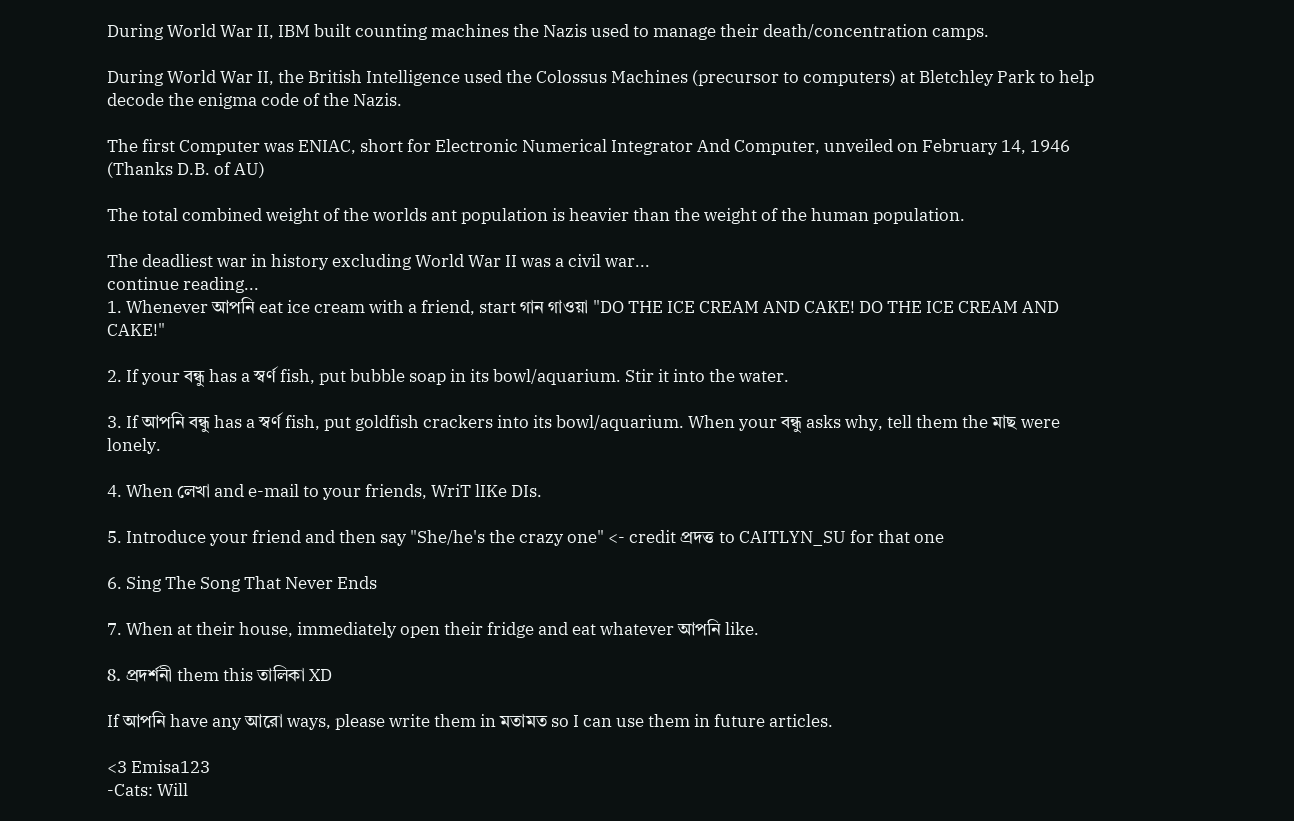During World War II, IBM built counting machines the Nazis used to manage their death/concentration camps.

During World War II, the British Intelligence used the Colossus Machines (precursor to computers) at Bletchley Park to help decode the enigma code of the Nazis.

The first Computer was ENIAC, short for Electronic Numerical Integrator And Computer, unveiled on February 14, 1946 (Thanks D.B. of AU)

The total combined weight of the worlds ant population is heavier than the weight of the human population.

The deadliest war in history excluding World War II was a civil war...
continue reading...
1. Whenever আপনি eat ice cream with a friend, start গান গাওয়া "DO THE ICE CREAM AND CAKE! DO THE ICE CREAM AND CAKE!"

2. If your বন্ধু has a স্বর্ণ fish, put bubble soap in its bowl/aquarium. Stir it into the water.

3. If আপনি বন্ধু has a স্বর্ণ fish, put goldfish crackers into its bowl/aquarium. When your বন্ধু asks why, tell them the মাছ were lonely.

4. When লেখা and e-mail to your friends, WriT lIKe DIs.

5. Introduce your friend and then say "She/he's the crazy one" <- credit প্রদত্ত to CAITLYN_SU for that one

6. Sing The Song That Never Ends

7. When at their house, immediately open their fridge and eat whatever আপনি like.

8. প্রদর্শনী them this তালিকা XD

If আপনি have any আরো ways, please write them in মতামত so I can use them in future articles.

<3 Emisa123
-Cats: Will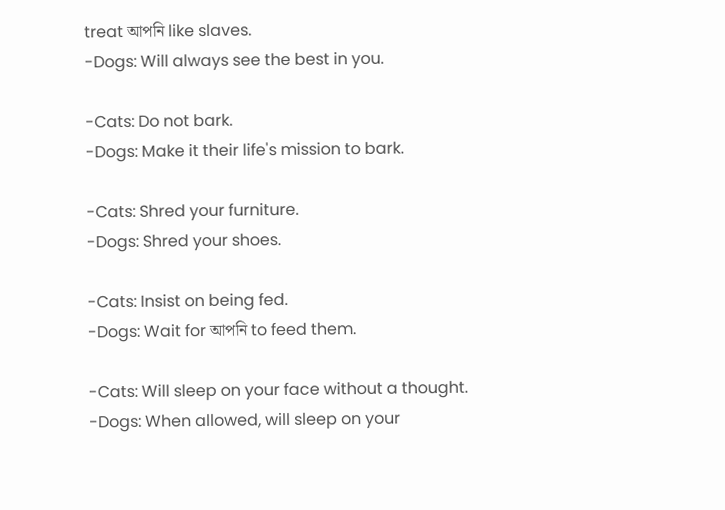treat আপনি like slaves.
-Dogs: Will always see the best in you.

-Cats: Do not bark.
-Dogs: Make it their life's mission to bark.

-Cats: Shred your furniture.
-Dogs: Shred your shoes.

-Cats: Insist on being fed.
-Dogs: Wait for আপনি to feed them.

-Cats: Will sleep on your face without a thought.
-Dogs: When allowed, will sleep on your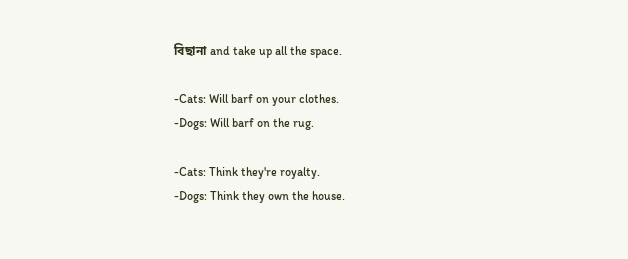বিছানা and take up all the space.

-Cats: Will barf on your clothes.
-Dogs: Will barf on the rug.

-Cats: Think they're royalty.
-Dogs: Think they own the house.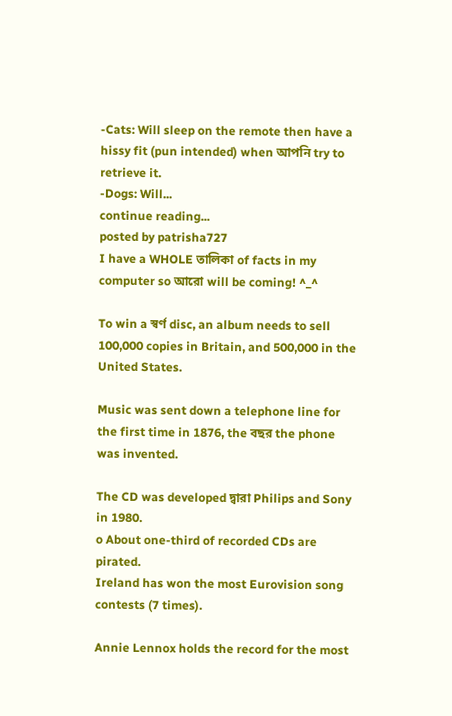-Cats: Will sleep on the remote then have a hissy fit (pun intended) when আপনি try to retrieve it.
-Dogs: Will...
continue reading...
posted by patrisha727
I have a WHOLE তালিকা of facts in my computer so আরো will be coming! ^_^

To win a স্বর্ণ disc, an album needs to sell 100,000 copies in Britain, and 500,000 in the United States.

Music was sent down a telephone line for the first time in 1876, the বছর the phone was invented.

The CD was developed দ্বারা Philips and Sony in 1980.
o About one-third of recorded CDs are pirated.
Ireland has won the most Eurovision song contests (7 times).

Annie Lennox holds the record for the most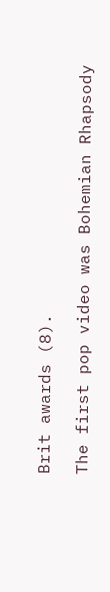Brit awards (8).

The first pop video was Bohemian Rhapsody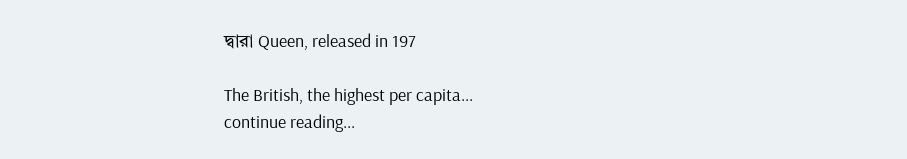দ্বারা Queen, released in 197

The British, the highest per capita...
continue reading...